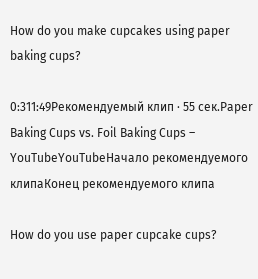How do you make cupcakes using paper baking cups?

0:311:49Рекомендуемый клип · 55 сек.Paper Baking Cups vs. Foil Baking Cups – YouTubeYouTubeНачало рекомендуемого клипаКонец рекомендуемого клипа

How do you use paper cupcake cups?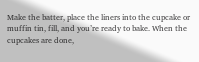Make the batter, place the liners into the cupcake or muffin tin, fill, and you’re ready to bake. When the cupcakes are done,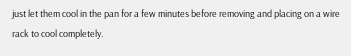just let them cool in the pan for a few minutes before removing and placing on a wire rack to cool completely.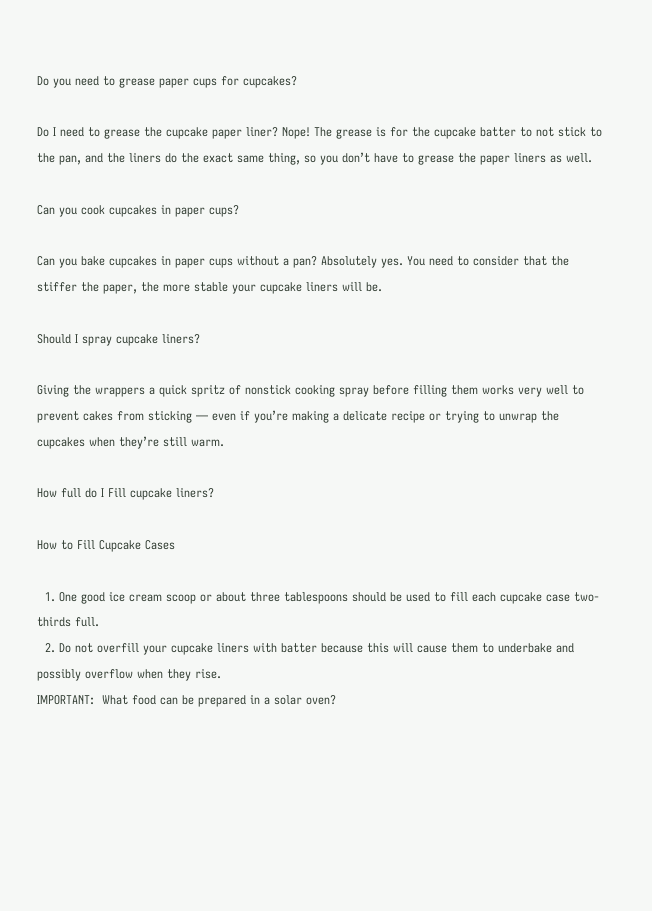Do you need to grease paper cups for cupcakes?

Do I need to grease the cupcake paper liner? Nope! The grease is for the cupcake batter to not stick to the pan, and the liners do the exact same thing, so you don’t have to grease the paper liners as well.

Can you cook cupcakes in paper cups?

Can you bake cupcakes in paper cups without a pan? Absolutely yes. You need to consider that the stiffer the paper, the more stable your cupcake liners will be.

Should I spray cupcake liners?

Giving the wrappers a quick spritz of nonstick cooking spray before filling them works very well to prevent cakes from sticking — even if you’re making a delicate recipe or trying to unwrap the cupcakes when they’re still warm.

How full do I Fill cupcake liners?

How to Fill Cupcake Cases

  1. One good ice cream scoop or about three tablespoons should be used to fill each cupcake case two-thirds full.
  2. Do not overfill your cupcake liners with batter because this will cause them to underbake and possibly overflow when they rise.
IMPORTANT:  What food can be prepared in a solar oven?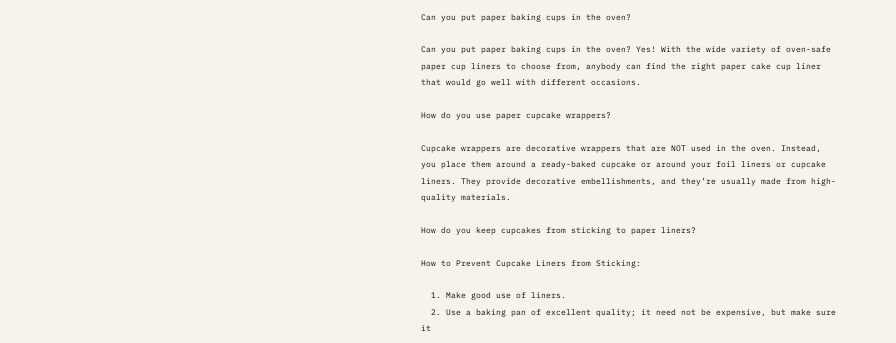Can you put paper baking cups in the oven?

Can you put paper baking cups in the oven? Yes! With the wide variety of oven-safe paper cup liners to choose from, anybody can find the right paper cake cup liner that would go well with different occasions.

How do you use paper cupcake wrappers?

Cupcake wrappers are decorative wrappers that are NOT used in the oven. Instead, you place them around a ready-baked cupcake or around your foil liners or cupcake liners. They provide decorative embellishments, and they’re usually made from high-quality materials.

How do you keep cupcakes from sticking to paper liners?

How to Prevent Cupcake Liners from Sticking:

  1. Make good use of liners.
  2. Use a baking pan of excellent quality; it need not be expensive, but make sure it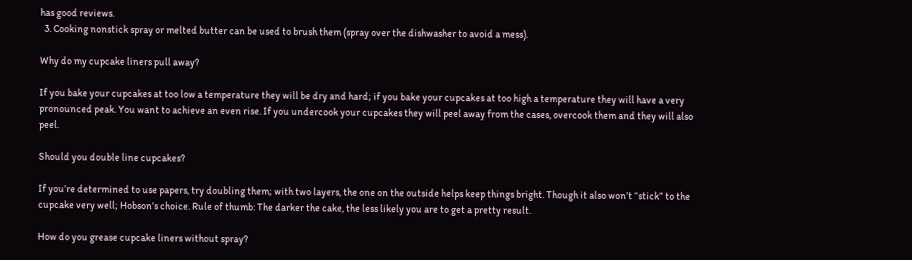has good reviews.
  3. Cooking nonstick spray or melted butter can be used to brush them (spray over the dishwasher to avoid a mess).

Why do my cupcake liners pull away?

If you bake your cupcakes at too low a temperature they will be dry and hard; if you bake your cupcakes at too high a temperature they will have a very pronounced peak. You want to achieve an even rise. If you undercook your cupcakes they will peel away from the cases, overcook them and they will also peel.

Should you double line cupcakes?

If you’re determined to use papers, try doubling them; with two layers, the one on the outside helps keep things bright. Though it also won’t “stick” to the cupcake very well; Hobson’s choice. Rule of thumb: The darker the cake, the less likely you are to get a pretty result.

How do you grease cupcake liners without spray?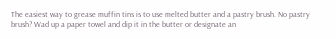The easiest way to grease muffin tins is to use melted butter and a pastry brush. No pastry brush? Wad up a paper towel and dip it in the butter or designate an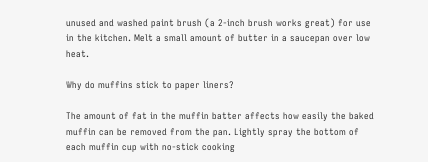unused and washed paint brush (a 2-inch brush works great) for use in the kitchen. Melt a small amount of butter in a saucepan over low heat.

Why do muffins stick to paper liners?

The amount of fat in the muffin batter affects how easily the baked muffin can be removed from the pan. Lightly spray the bottom of each muffin cup with no-stick cooking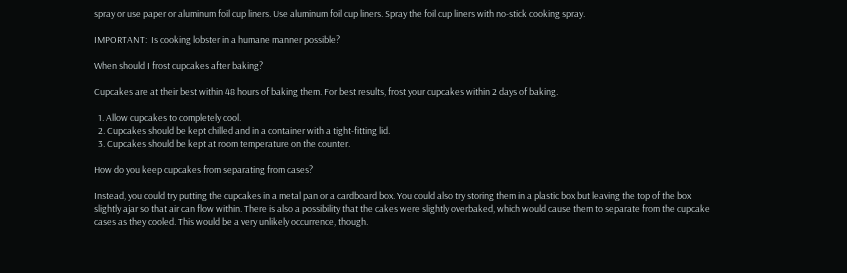spray or use paper or aluminum foil cup liners. Use aluminum foil cup liners. Spray the foil cup liners with no-stick cooking spray.

IMPORTANT:  Is cooking lobster in a humane manner possible?

When should I frost cupcakes after baking?

Cupcakes are at their best within 48 hours of baking them. For best results, frost your cupcakes within 2 days of baking.

  1. Allow cupcakes to completely cool.
  2. Cupcakes should be kept chilled and in a container with a tight-fitting lid.
  3. Cupcakes should be kept at room temperature on the counter.

How do you keep cupcakes from separating from cases?

Instead, you could try putting the cupcakes in a metal pan or a cardboard box. You could also try storing them in a plastic box but leaving the top of the box slightly ajar so that air can flow within. There is also a possibility that the cakes were slightly overbaked, which would cause them to separate from the cupcake cases as they cooled. This would be a very unlikely occurrence, though.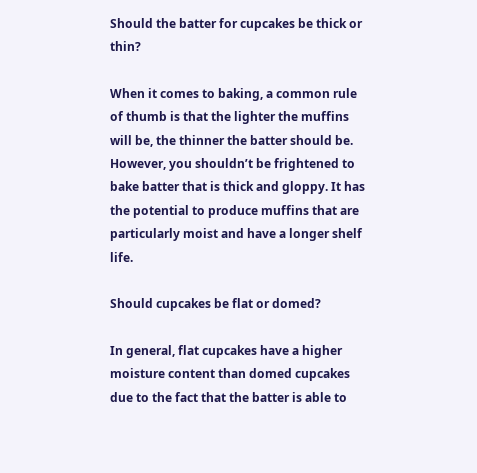Should the batter for cupcakes be thick or thin?

When it comes to baking, a common rule of thumb is that the lighter the muffins will be, the thinner the batter should be. However, you shouldn’t be frightened to bake batter that is thick and gloppy. It has the potential to produce muffins that are particularly moist and have a longer shelf life.

Should cupcakes be flat or domed?

In general, flat cupcakes have a higher moisture content than domed cupcakes due to the fact that the batter is able to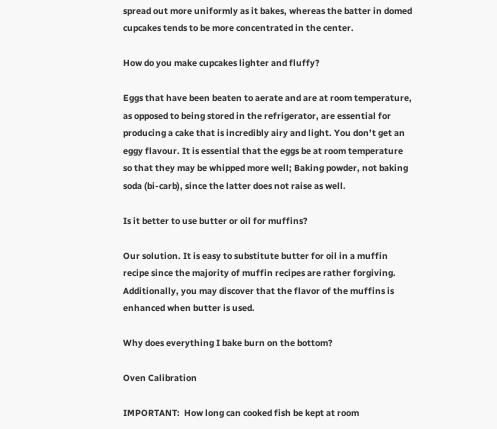spread out more uniformly as it bakes, whereas the batter in domed cupcakes tends to be more concentrated in the center.

How do you make cupcakes lighter and fluffy?

Eggs that have been beaten to aerate and are at room temperature, as opposed to being stored in the refrigerator, are essential for producing a cake that is incredibly airy and light. You don’t get an eggy flavour. It is essential that the eggs be at room temperature so that they may be whipped more well; Baking powder, not baking soda (bi-carb), since the latter does not raise as well.

Is it better to use butter or oil for muffins?

Our solution. It is easy to substitute butter for oil in a muffin recipe since the majority of muffin recipes are rather forgiving. Additionally, you may discover that the flavor of the muffins is enhanced when butter is used.

Why does everything I bake burn on the bottom?

Oven Calibration

IMPORTANT:  How long can cooked fish be kept at room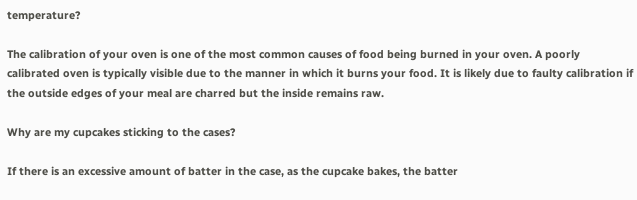temperature?

The calibration of your oven is one of the most common causes of food being burned in your oven. A poorly calibrated oven is typically visible due to the manner in which it burns your food. It is likely due to faulty calibration if the outside edges of your meal are charred but the inside remains raw.

Why are my cupcakes sticking to the cases?

If there is an excessive amount of batter in the case, as the cupcake bakes, the batter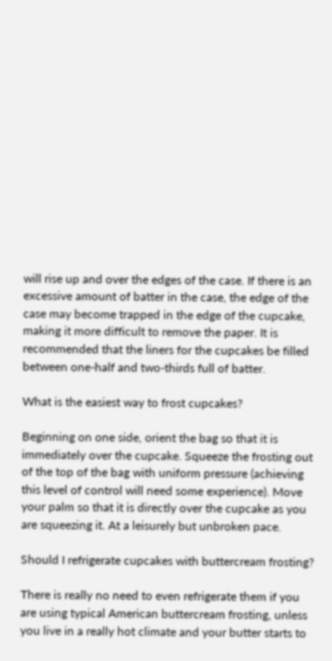will rise up and over the edges of the case. If there is an excessive amount of batter in the case, the edge of the case may become trapped in the edge of the cupcake, making it more difficult to remove the paper. It is recommended that the liners for the cupcakes be filled between one-half and two-thirds full of batter.

What is the easiest way to frost cupcakes?

Beginning on one side, orient the bag so that it is immediately over the cupcake. Squeeze the frosting out of the top of the bag with uniform pressure (achieving this level of control will need some experience). Move your palm so that it is directly over the cupcake as you are squeezing it. At a leisurely but unbroken pace.

Should I refrigerate cupcakes with buttercream frosting?

There is really no need to even refrigerate them if you are using typical American buttercream frosting, unless you live in a really hot climate and your butter starts to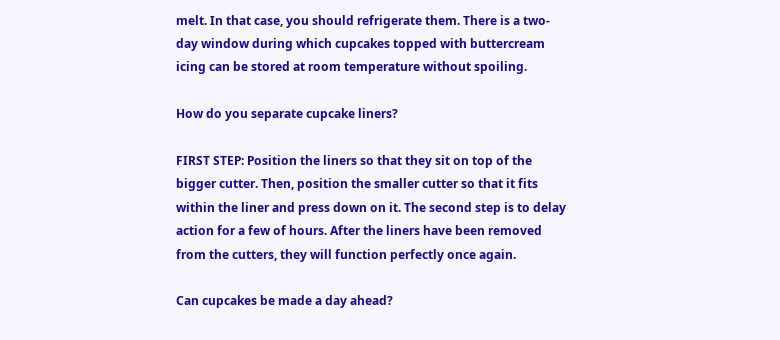melt. In that case, you should refrigerate them. There is a two-day window during which cupcakes topped with buttercream icing can be stored at room temperature without spoiling.

How do you separate cupcake liners?

FIRST STEP: Position the liners so that they sit on top of the bigger cutter. Then, position the smaller cutter so that it fits within the liner and press down on it. The second step is to delay action for a few of hours. After the liners have been removed from the cutters, they will function perfectly once again.

Can cupcakes be made a day ahead?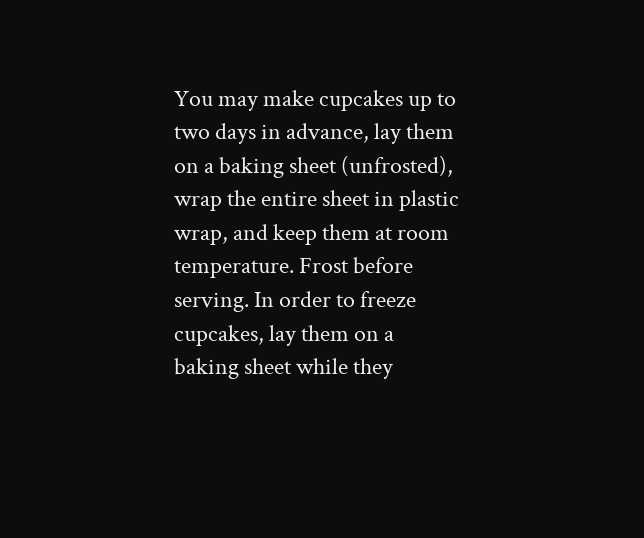You may make cupcakes up to two days in advance, lay them on a baking sheet (unfrosted), wrap the entire sheet in plastic wrap, and keep them at room temperature. Frost before serving. In order to freeze cupcakes, lay them on a baking sheet while they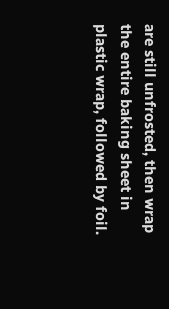are still unfrosted, then wrap the entire baking sheet in plastic wrap, followed by foil.